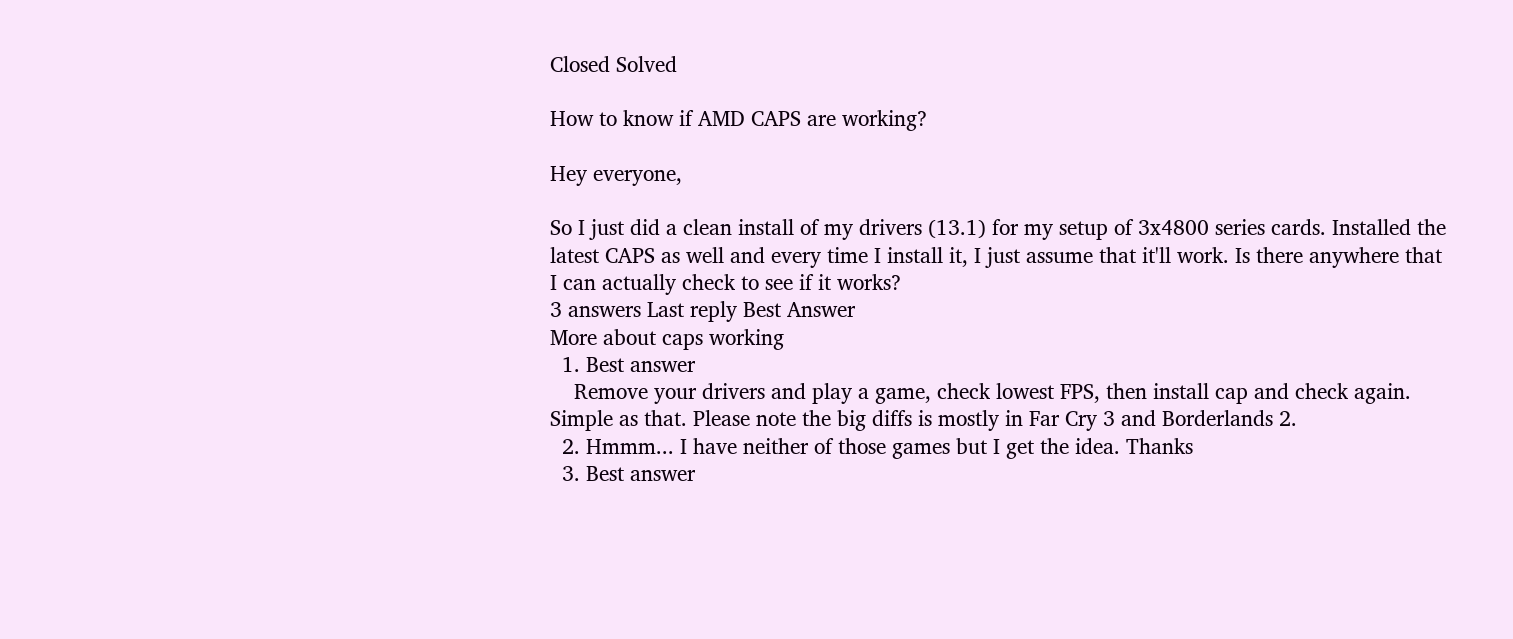Closed Solved

How to know if AMD CAPS are working?

Hey everyone,

So I just did a clean install of my drivers (13.1) for my setup of 3x4800 series cards. Installed the latest CAPS as well and every time I install it, I just assume that it'll work. Is there anywhere that I can actually check to see if it works?
3 answers Last reply Best Answer
More about caps working
  1. Best answer
    Remove your drivers and play a game, check lowest FPS, then install cap and check again. Simple as that. Please note the big diffs is mostly in Far Cry 3 and Borderlands 2.
  2. Hmmm... I have neither of those games but I get the idea. Thanks
  3. Best answer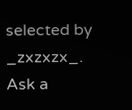selected by _zxzxzx_.
Ask a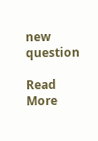new question

Read More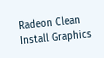Radeon Clean Install Graphics